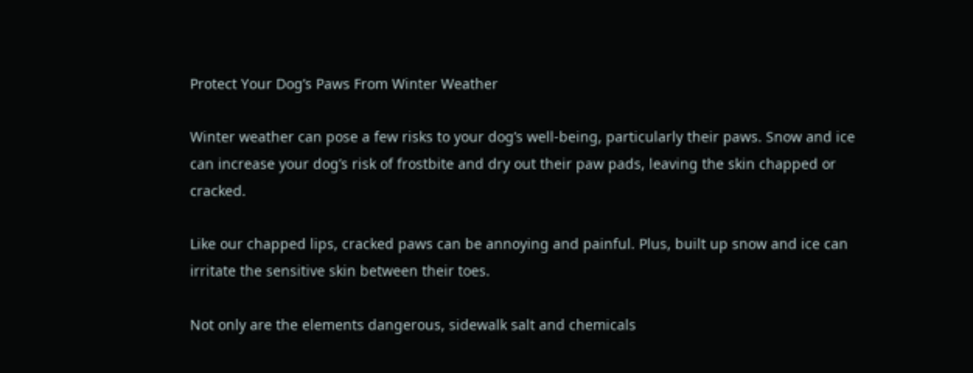Protect Your Dog’s Paws From Winter Weather

Winter weather can pose a few risks to your dog’s well-being, particularly their paws. Snow and ice can increase your dog’s risk of frostbite and dry out their paw pads, leaving the skin chapped or cracked.

Like our chapped lips, cracked paws can be annoying and painful. Plus, built up snow and ice can irritate the sensitive skin between their toes.

Not only are the elements dangerous, sidewalk salt and chemicals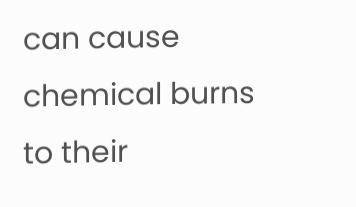can cause chemical burns to their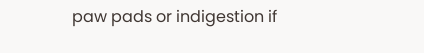paw pads or indigestion if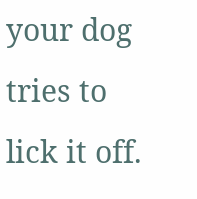your dog tries to lick it off.